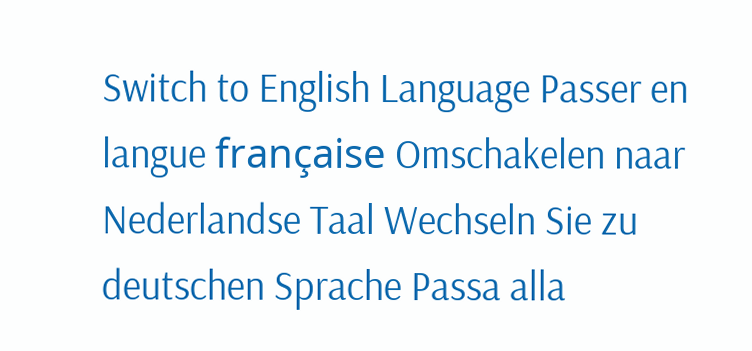Switch to English Language Passer en langue française Omschakelen naar Nederlandse Taal Wechseln Sie zu deutschen Sprache Passa alla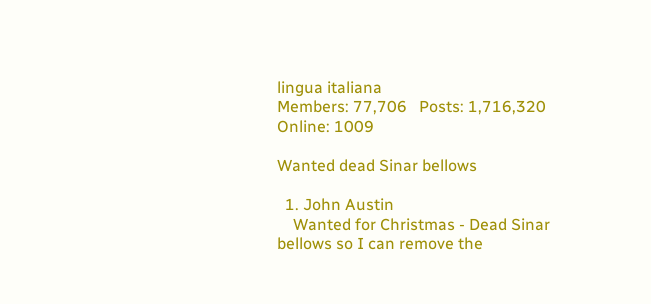lingua italiana
Members: 77,706   Posts: 1,716,320   Online: 1009

Wanted dead Sinar bellows

  1. John Austin
    Wanted for Christmas - Dead Sinar bellows so I can remove the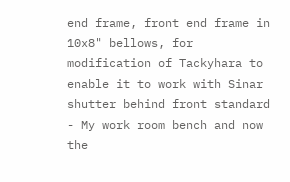end frame, front end frame in 10x8" bellows, for modification of Tackyhara to enable it to work with Sinar shutter behind front standard - My work room bench and now the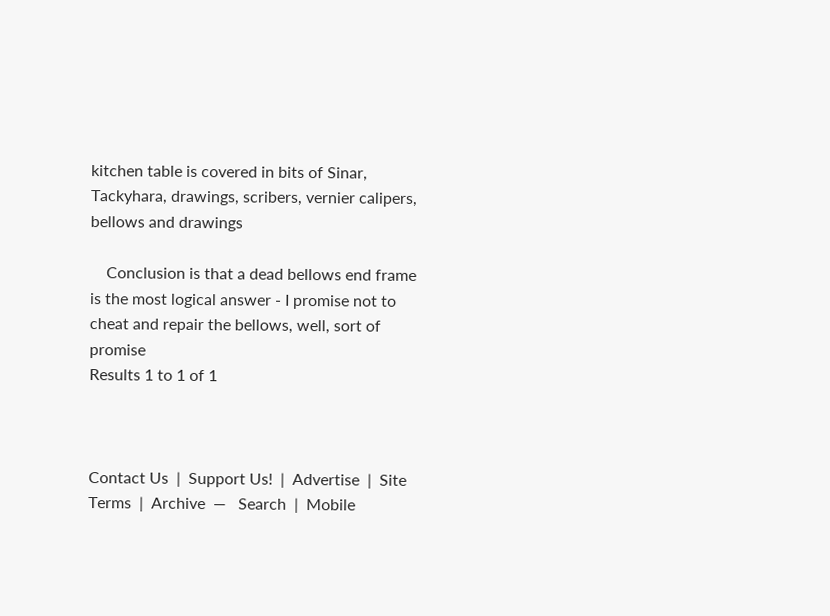kitchen table is covered in bits of Sinar, Tackyhara, drawings, scribers, vernier calipers, bellows and drawings

    Conclusion is that a dead bellows end frame is the most logical answer - I promise not to cheat and repair the bellows, well, sort of promise
Results 1 to 1 of 1



Contact Us  |  Support Us!  |  Advertise  |  Site Terms  |  Archive  —   Search  |  Mobile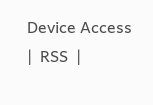Device Access  |  RSS  |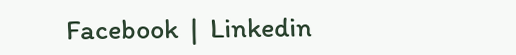Facebook  |  Linkedin